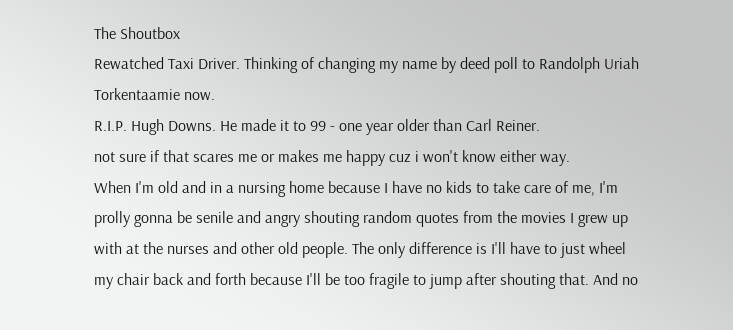The Shoutbox
Rewatched Taxi Driver. Thinking of changing my name by deed poll to Randolph Uriah Torkentaamie now.
R.I.P. Hugh Downs. He made it to 99 - one year older than Carl Reiner.
not sure if that scares me or makes me happy cuz i won't know either way.
When I'm old and in a nursing home because I have no kids to take care of me, I'm prolly gonna be senile and angry shouting random quotes from the movies I grew up with at the nurses and other old people. The only difference is I'll have to just wheel my chair back and forth because I'll be too fragile to jump after shouting that. And no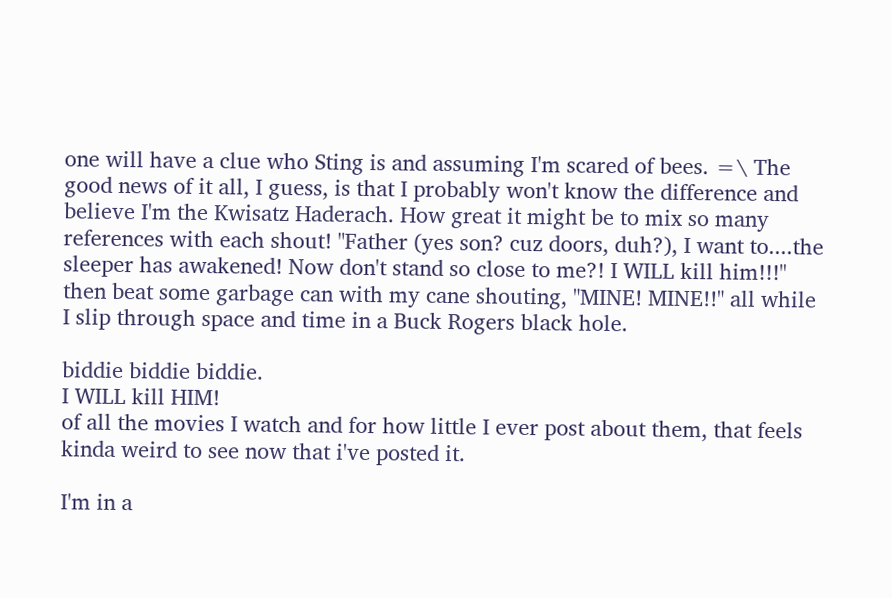one will have a clue who Sting is and assuming I'm scared of bees. =\ The good news of it all, I guess, is that I probably won't know the difference and believe I'm the Kwisatz Haderach. How great it might be to mix so many references with each shout! "Father (yes son? cuz doors, duh?), I want to....the sleeper has awakened! Now don't stand so close to me?! I WILL kill him!!!" then beat some garbage can with my cane shouting, "MINE! MINE!!" all while I slip through space and time in a Buck Rogers black hole.

biddie biddie biddie.
I WILL kill HIM!
of all the movies I watch and for how little I ever post about them, that feels kinda weird to see now that i've posted it.

I'm in a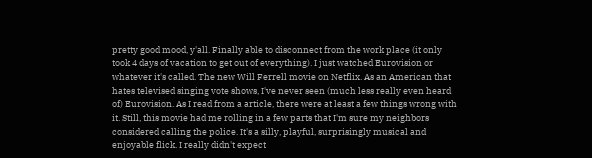pretty good mood, y'all. Finally able to disconnect from the work place (it only took 4 days of vacation to get out of everything). I just watched Eurovision or whatever it's called. The new Will Ferrell movie on Netflix. As an American that hates televised singing vote shows, I've never seen (much less really even heard of) Eurovision. As I read from a article, there were at least a few things wrong with it. Still, this movie had me rolling in a few parts that I'm sure my neighbors considered calling the police. It's a silly, playful, surprisingly musical and enjoyable flick. I really didn't expect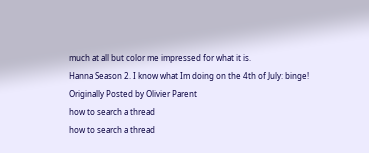much at all but color me impressed for what it is.
Hanna Season 2. I know what Im doing on the 4th of July: binge!
Originally Posted by Olivier Parent
how to search a thread
how to search a thread